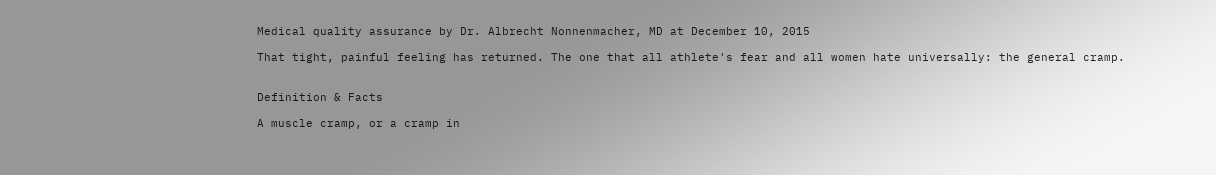Medical quality assurance by Dr. Albrecht Nonnenmacher, MD at December 10, 2015

That tight, painful feeling has returned. The one that all athlete's fear and all women hate universally: the general cramp.


Definition & Facts

A muscle cramp, or a cramp in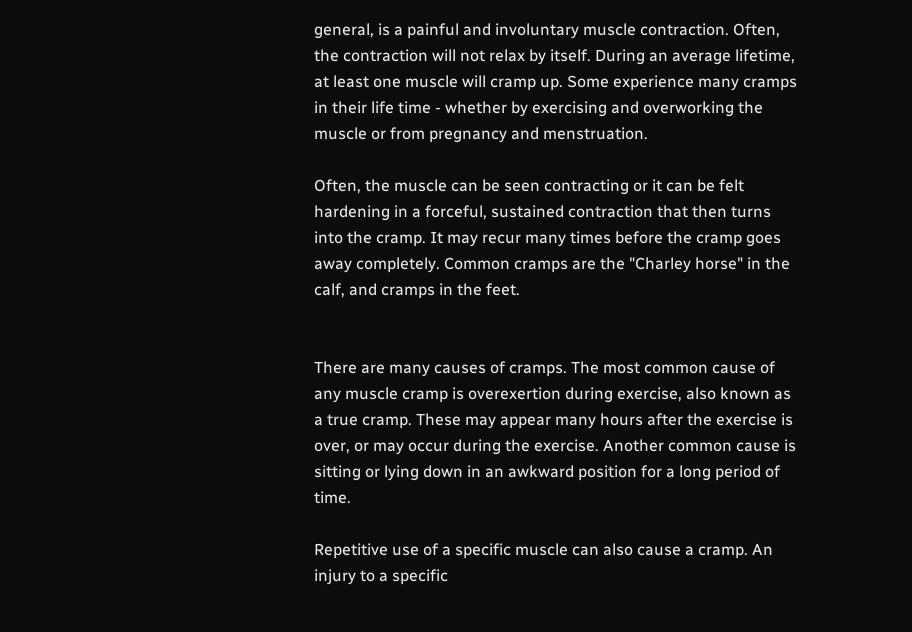general, is a painful and involuntary muscle contraction. Often, the contraction will not relax by itself. During an average lifetime, at least one muscle will cramp up. Some experience many cramps in their life time - whether by exercising and overworking the muscle or from pregnancy and menstruation.

Often, the muscle can be seen contracting or it can be felt hardening in a forceful, sustained contraction that then turns into the cramp. It may recur many times before the cramp goes away completely. Common cramps are the "Charley horse" in the calf, and cramps in the feet.


There are many causes of cramps. The most common cause of any muscle cramp is overexertion during exercise, also known as a true cramp. These may appear many hours after the exercise is over, or may occur during the exercise. Another common cause is sitting or lying down in an awkward position for a long period of time.

Repetitive use of a specific muscle can also cause a cramp. An injury to a specific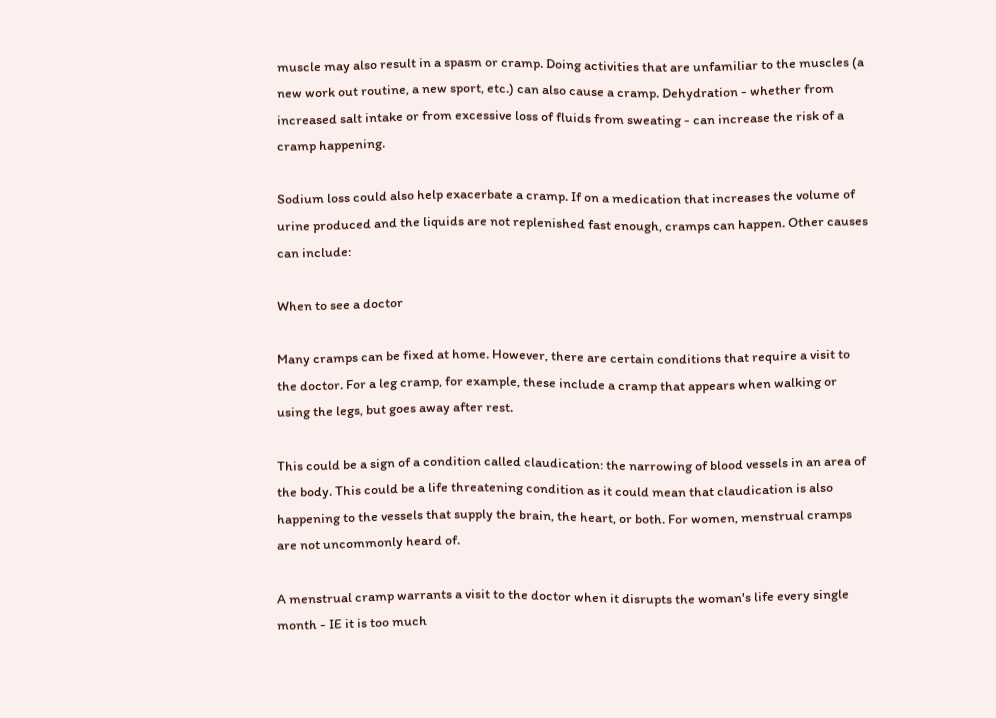muscle may also result in a spasm or cramp. Doing activities that are unfamiliar to the muscles (a new work out routine, a new sport, etc.) can also cause a cramp. Dehydration - whether from increased salt intake or from excessive loss of fluids from sweating - can increase the risk of a cramp happening.

Sodium loss could also help exacerbate a cramp. If on a medication that increases the volume of urine produced and the liquids are not replenished fast enough, cramps can happen. Other causes can include:

When to see a doctor

Many cramps can be fixed at home. However, there are certain conditions that require a visit to the doctor. For a leg cramp, for example, these include a cramp that appears when walking or using the legs, but goes away after rest.

This could be a sign of a condition called claudication: the narrowing of blood vessels in an area of the body. This could be a life threatening condition as it could mean that claudication is also happening to the vessels that supply the brain, the heart, or both. For women, menstrual cramps are not uncommonly heard of.

A menstrual cramp warrants a visit to the doctor when it disrupts the woman's life every single month - IE it is too much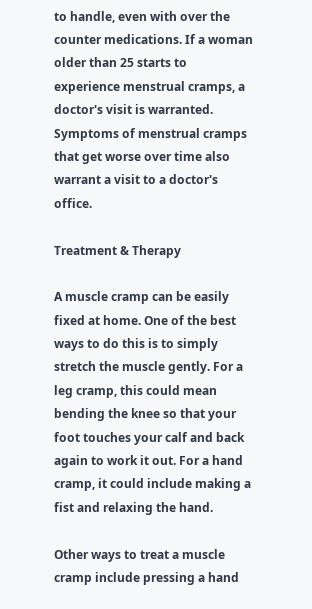to handle, even with over the counter medications. If a woman older than 25 starts to experience menstrual cramps, a doctor's visit is warranted. Symptoms of menstrual cramps that get worse over time also warrant a visit to a doctor's office.

Treatment & Therapy

A muscle cramp can be easily fixed at home. One of the best ways to do this is to simply stretch the muscle gently. For a leg cramp, this could mean bending the knee so that your foot touches your calf and back again to work it out. For a hand cramp, it could include making a fist and relaxing the hand.

Other ways to treat a muscle cramp include pressing a hand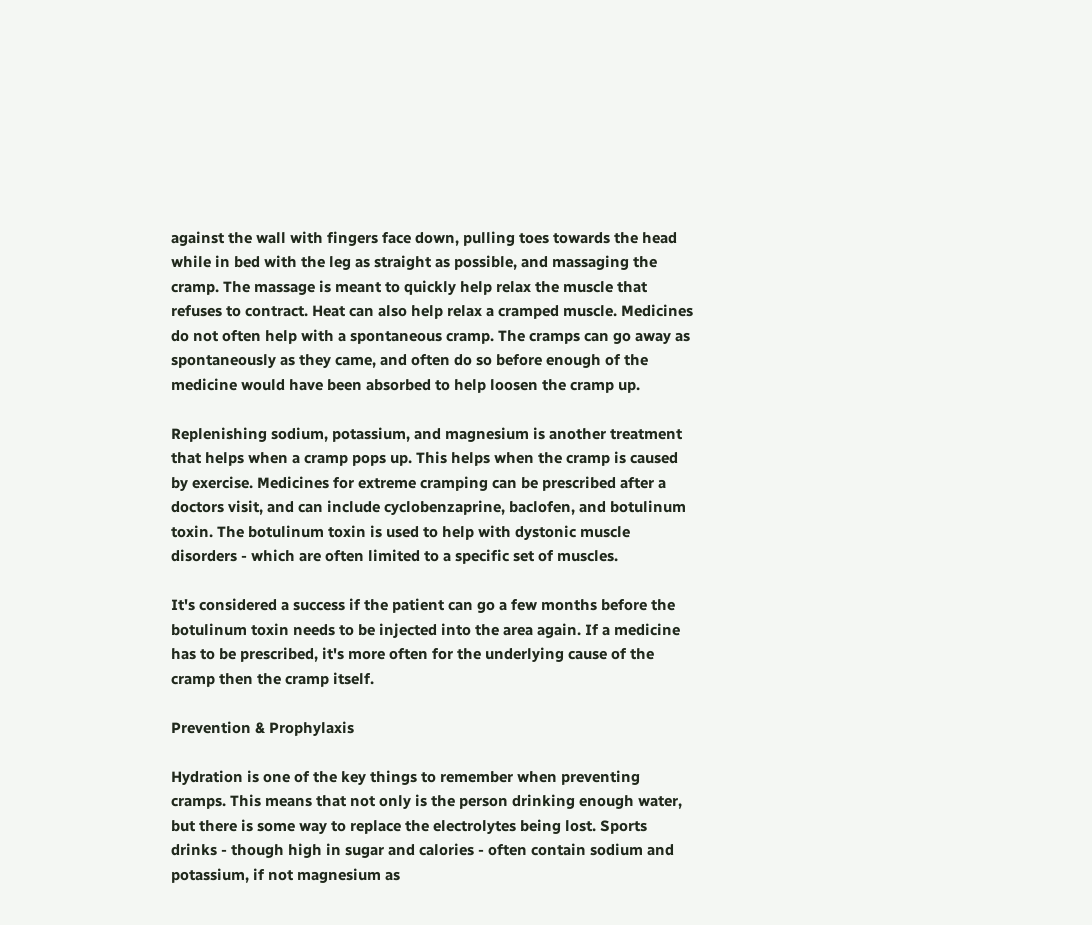against the wall with fingers face down, pulling toes towards the head while in bed with the leg as straight as possible, and massaging the cramp. The massage is meant to quickly help relax the muscle that refuses to contract. Heat can also help relax a cramped muscle. Medicines do not often help with a spontaneous cramp. The cramps can go away as spontaneously as they came, and often do so before enough of the medicine would have been absorbed to help loosen the cramp up.

Replenishing sodium, potassium, and magnesium is another treatment that helps when a cramp pops up. This helps when the cramp is caused by exercise. Medicines for extreme cramping can be prescribed after a doctors visit, and can include cyclobenzaprine, baclofen, and botulinum toxin. The botulinum toxin is used to help with dystonic muscle disorders - which are often limited to a specific set of muscles.

It's considered a success if the patient can go a few months before the botulinum toxin needs to be injected into the area again. If a medicine has to be prescribed, it's more often for the underlying cause of the cramp then the cramp itself.

Prevention & Prophylaxis

Hydration is one of the key things to remember when preventing cramps. This means that not only is the person drinking enough water, but there is some way to replace the electrolytes being lost. Sports drinks - though high in sugar and calories - often contain sodium and potassium, if not magnesium as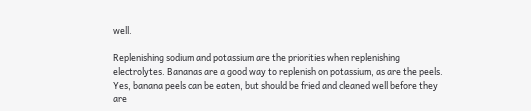well.

Replenishing sodium and potassium are the priorities when replenishing electrolytes. Bananas are a good way to replenish on potassium, as are the peels. Yes, banana peels can be eaten, but should be fried and cleaned well before they are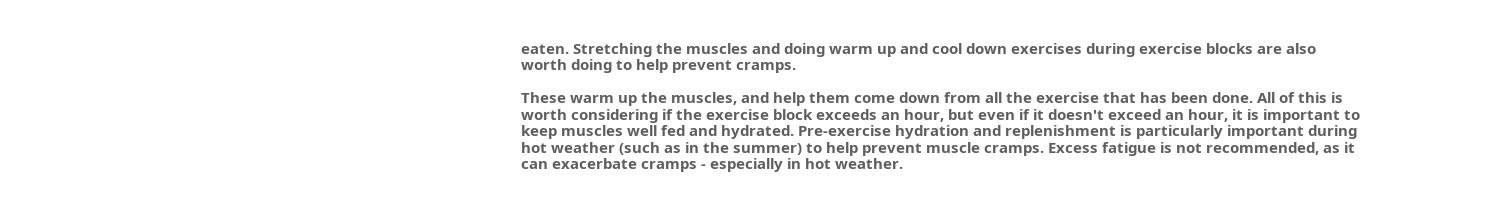eaten. Stretching the muscles and doing warm up and cool down exercises during exercise blocks are also worth doing to help prevent cramps.

These warm up the muscles, and help them come down from all the exercise that has been done. All of this is worth considering if the exercise block exceeds an hour, but even if it doesn't exceed an hour, it is important to keep muscles well fed and hydrated. Pre-exercise hydration and replenishment is particularly important during hot weather (such as in the summer) to help prevent muscle cramps. Excess fatigue is not recommended, as it can exacerbate cramps - especially in hot weather.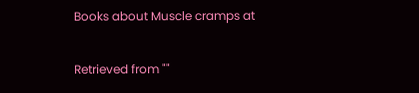Books about Muscle cramps at

Retrieved from ""